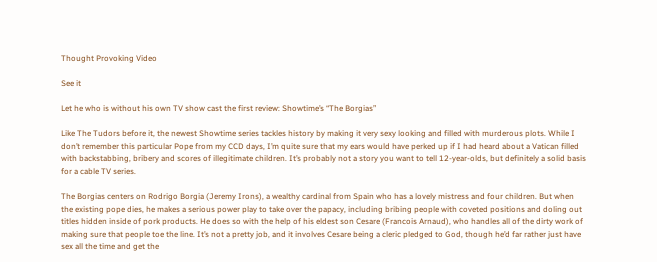Thought Provoking Video

See it

Let he who is without his own TV show cast the first review: Showtime’s “The Borgias”

Like The Tudors before it, the newest Showtime series tackles history by making it very sexy looking and filled with murderous plots. While I don’t remember this particular Pope from my CCD days, I’m quite sure that my ears would have perked up if I had heard about a Vatican filled with backstabbing, bribery and scores of illegitimate children. It’s probably not a story you want to tell 12-year-olds, but definitely a solid basis for a cable TV series.

The Borgias centers on Rodrigo Borgia (Jeremy Irons), a wealthy cardinal from Spain who has a lovely mistress and four children. But when the existing pope dies, he makes a serious power play to take over the papacy, including bribing people with coveted positions and doling out titles hidden inside of pork products. He does so with the help of his eldest son Cesare (Francois Arnaud), who handles all of the dirty work of making sure that people toe the line. It’s not a pretty job, and it involves Cesare being a cleric pledged to God, though he’d far rather just have sex all the time and get the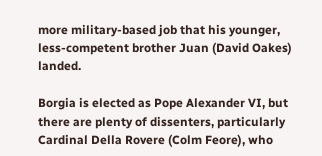more military-based job that his younger, less-competent brother Juan (David Oakes) landed.

Borgia is elected as Pope Alexander VI, but there are plenty of dissenters, particularly Cardinal Della Rovere (Colm Feore), who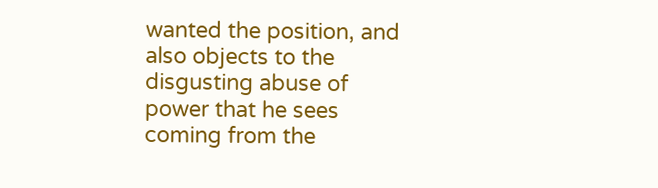wanted the position, and also objects to the disgusting abuse of power that he sees coming from the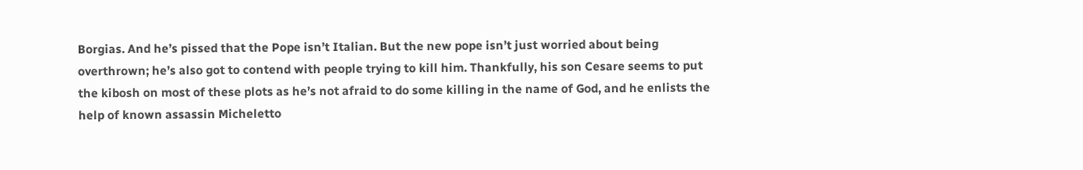Borgias. And he’s pissed that the Pope isn’t Italian. But the new pope isn’t just worried about being overthrown; he’s also got to contend with people trying to kill him. Thankfully, his son Cesare seems to put the kibosh on most of these plots as he’s not afraid to do some killing in the name of God, and he enlists the help of known assassin Micheletto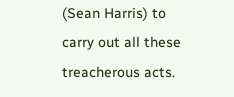(Sean Harris) to carry out all these treacherous acts.